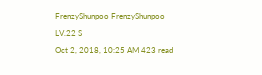FrenzyShunpoo FrenzyShunpoo LV.22 S
Oct 2, 2018, 10:25 AM 423 read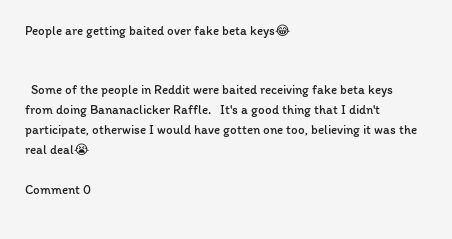People are getting baited over fake beta keys😂


  Some of the people in Reddit were baited receiving fake beta keys from doing Bananaclicker Raffle.   It's a good thing that I didn't participate, otherwise I would have gotten one too, believing it was the real deal😭

Comment 0